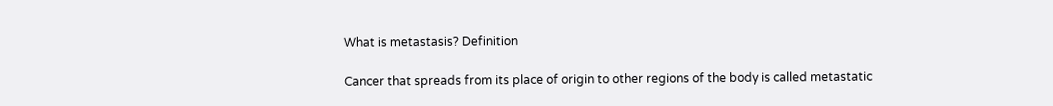What is metastasis? Definition

Cancer that spreads from its place of origin to other regions of the body is called metastatic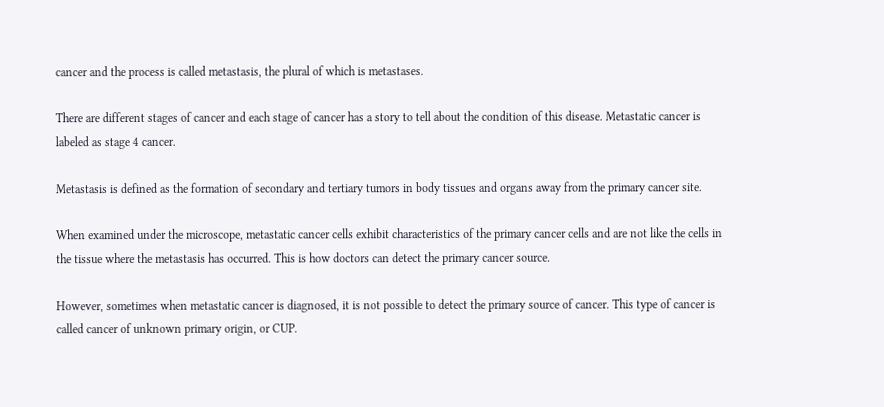cancer and the process is called metastasis, the plural of which is metastases.

There are different stages of cancer and each stage of cancer has a story to tell about the condition of this disease. Metastatic cancer is labeled as stage 4 cancer.

Metastasis is defined as the formation of secondary and tertiary tumors in body tissues and organs away from the primary cancer site.

When examined under the microscope, metastatic cancer cells exhibit characteristics of the primary cancer cells and are not like the cells in the tissue where the metastasis has occurred. This is how doctors can detect the primary cancer source.

However, sometimes when metastatic cancer is diagnosed, it is not possible to detect the primary source of cancer. This type of cancer is called cancer of unknown primary origin, or CUP.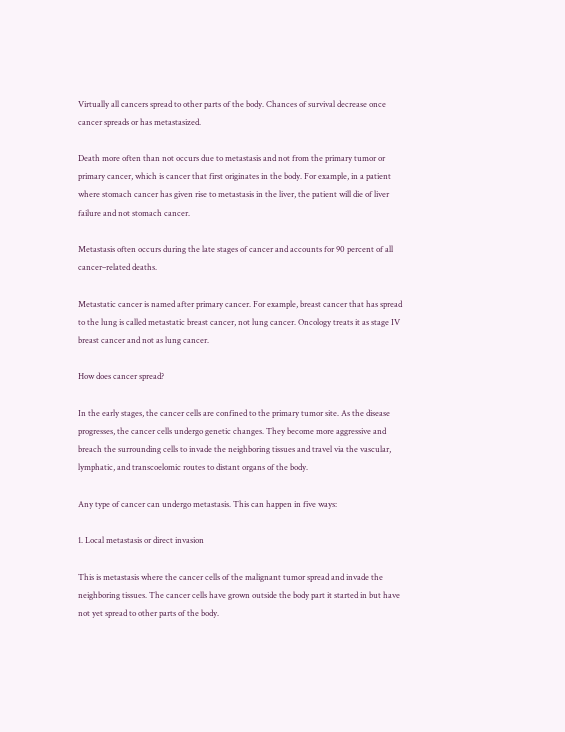Virtually all cancers spread to other parts of the body. Chances of survival decrease once cancer spreads or has metastasized.

Death more often than not occurs due to metastasis and not from the primary tumor or primary cancer, which is cancer that first originates in the body. For example, in a patient where stomach cancer has given rise to metastasis in the liver, the patient will die of liver failure and not stomach cancer.

Metastasis often occurs during the late stages of cancer and accounts for 90 percent of all cancer–related deaths.

Metastatic cancer is named after primary cancer. For example, breast cancer that has spread to the lung is called metastatic breast cancer, not lung cancer. Oncology treats it as stage IV breast cancer and not as lung cancer.

How does cancer spread?

In the early stages, the cancer cells are confined to the primary tumor site. As the disease progresses, the cancer cells undergo genetic changes. They become more aggressive and breach the surrounding cells to invade the neighboring tissues and travel via the vascular, lymphatic, and transcoelomic routes to distant organs of the body.

Any type of cancer can undergo metastasis. This can happen in five ways:

1. Local metastasis or direct invasion

This is metastasis where the cancer cells of the malignant tumor spread and invade the neighboring tissues. The cancer cells have grown outside the body part it started in but have not yet spread to other parts of the body.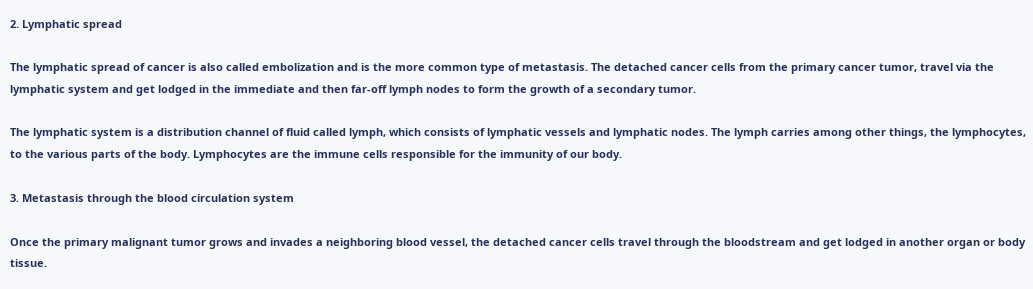2. Lymphatic spread

The lymphatic spread of cancer is also called embolization and is the more common type of metastasis. The detached cancer cells from the primary cancer tumor, travel via the lymphatic system and get lodged in the immediate and then far-off lymph nodes to form the growth of a secondary tumor.

The lymphatic system is a distribution channel of fluid called lymph, which consists of lymphatic vessels and lymphatic nodes. The lymph carries among other things, the lymphocytes, to the various parts of the body. Lymphocytes are the immune cells responsible for the immunity of our body.

3. Metastasis through the blood circulation system

Once the primary malignant tumor grows and invades a neighboring blood vessel, the detached cancer cells travel through the bloodstream and get lodged in another organ or body tissue.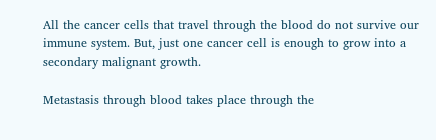All the cancer cells that travel through the blood do not survive our immune system. But, just one cancer cell is enough to grow into a secondary malignant growth.

Metastasis through blood takes place through the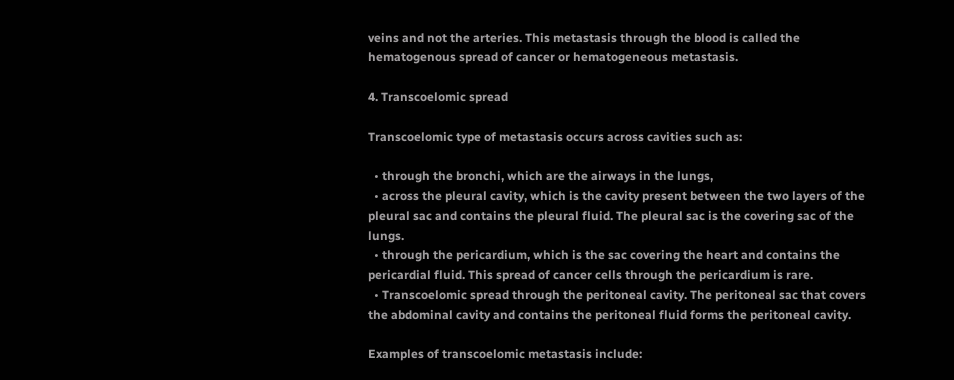veins and not the arteries. This metastasis through the blood is called the hematogenous spread of cancer or hematogeneous metastasis.

4. Transcoelomic spread

Transcoelomic type of metastasis occurs across cavities such as:

  • through the bronchi, which are the airways in the lungs,
  • across the pleural cavity, which is the cavity present between the two layers of the pleural sac and contains the pleural fluid. The pleural sac is the covering sac of the lungs.
  • through the pericardium, which is the sac covering the heart and contains the pericardial fluid. This spread of cancer cells through the pericardium is rare.
  • Transcoelomic spread through the peritoneal cavity. The peritoneal sac that covers the abdominal cavity and contains the peritoneal fluid forms the peritoneal cavity.

Examples of transcoelomic metastasis include: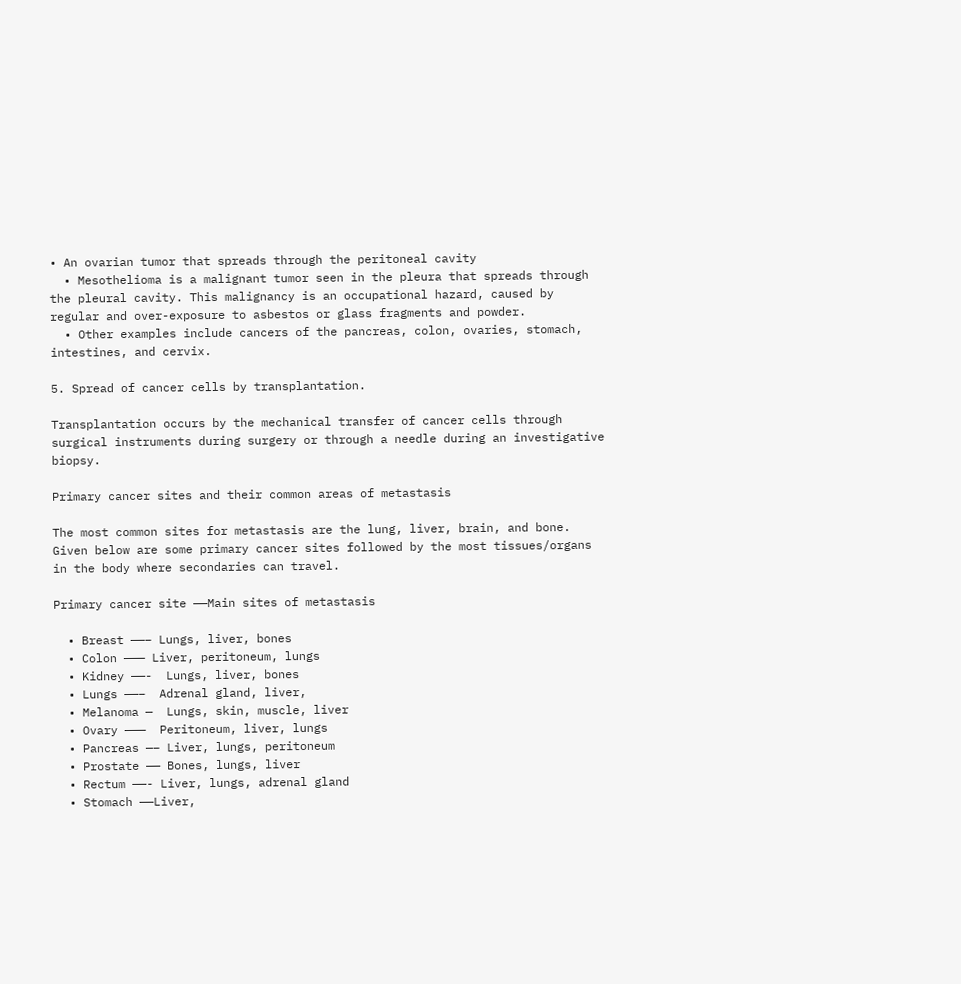• An ovarian tumor that spreads through the peritoneal cavity
  • Mesothelioma is a malignant tumor seen in the pleura that spreads through the pleural cavity. This malignancy is an occupational hazard, caused by regular and over-exposure to asbestos or glass fragments and powder.
  • Other examples include cancers of the pancreas, colon, ovaries, stomach, intestines, and cervix.

5. Spread of cancer cells by transplantation.

Transplantation occurs by the mechanical transfer of cancer cells through surgical instruments during surgery or through a needle during an investigative biopsy.

Primary cancer sites and their common areas of metastasis

The most common sites for metastasis are the lung, liver, brain, and bone. Given below are some primary cancer sites followed by the most tissues/organs in the body where secondaries can travel.

Primary cancer site ——Main sites of metastasis

  • Breast ——– Lungs, liver, bones
  • Colon ——— Liver, peritoneum, lungs
  • Kidney ——-  Lungs, liver, bones
  • Lungs ——–  Adrenal gland, liver,
  • Melanoma —  Lungs, skin, muscle, liver
  • Ovary ———  Peritoneum, liver, lungs
  • Pancreas —– Liver, lungs, peritoneum
  • Prostate —— Bones, lungs, liver
  • Rectum ——- Liver, lungs, adrenal gland
  • Stomach ——Liver,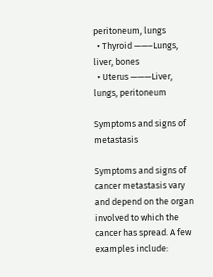peritoneum, lungs
  • Thyroid ——–Lungs, liver, bones
  • Uterus ———Liver, lungs, peritoneum

Symptoms and signs of metastasis

Symptoms and signs of cancer metastasis vary and depend on the organ involved to which the cancer has spread. A few examples include: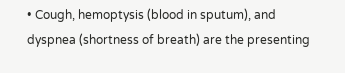• Cough, hemoptysis (blood in sputum), and dyspnea (shortness of breath) are the presenting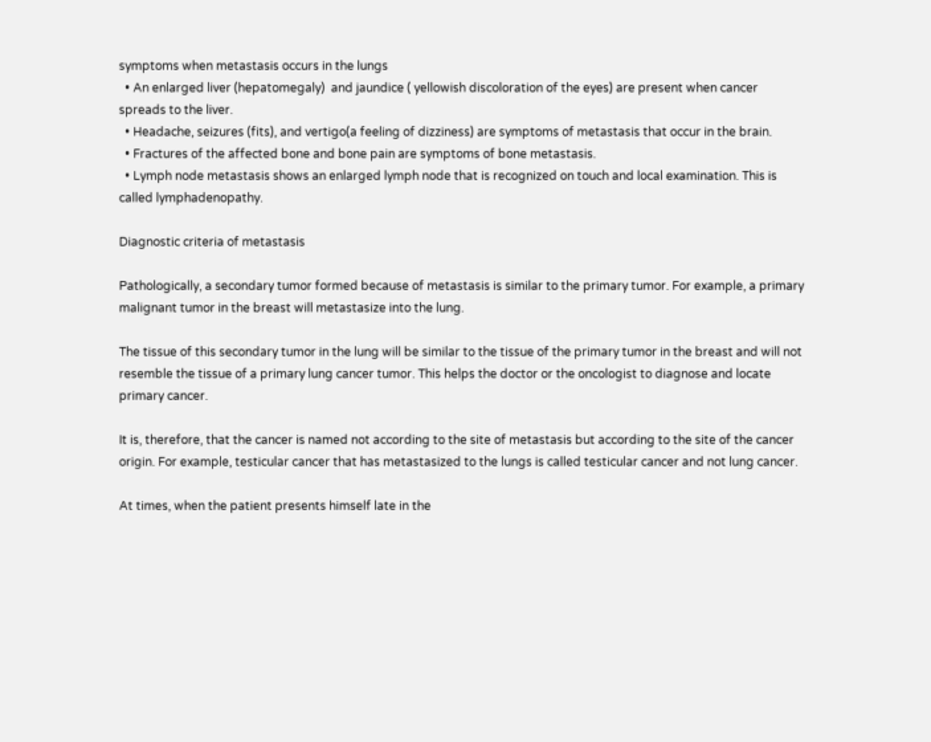symptoms when metastasis occurs in the lungs
  • An enlarged liver (hepatomegaly)  and jaundice ( yellowish discoloration of the eyes) are present when cancer spreads to the liver.
  • Headache, seizures (fits), and vertigo(a feeling of dizziness) are symptoms of metastasis that occur in the brain.
  • Fractures of the affected bone and bone pain are symptoms of bone metastasis.
  • Lymph node metastasis shows an enlarged lymph node that is recognized on touch and local examination. This is called lymphadenopathy.

Diagnostic criteria of metastasis

Pathologically, a secondary tumor formed because of metastasis is similar to the primary tumor. For example, a primary malignant tumor in the breast will metastasize into the lung.

The tissue of this secondary tumor in the lung will be similar to the tissue of the primary tumor in the breast and will not resemble the tissue of a primary lung cancer tumor. This helps the doctor or the oncologist to diagnose and locate primary cancer.

It is, therefore, that the cancer is named not according to the site of metastasis but according to the site of the cancer origin. For example, testicular cancer that has metastasized to the lungs is called testicular cancer and not lung cancer.

At times, when the patient presents himself late in the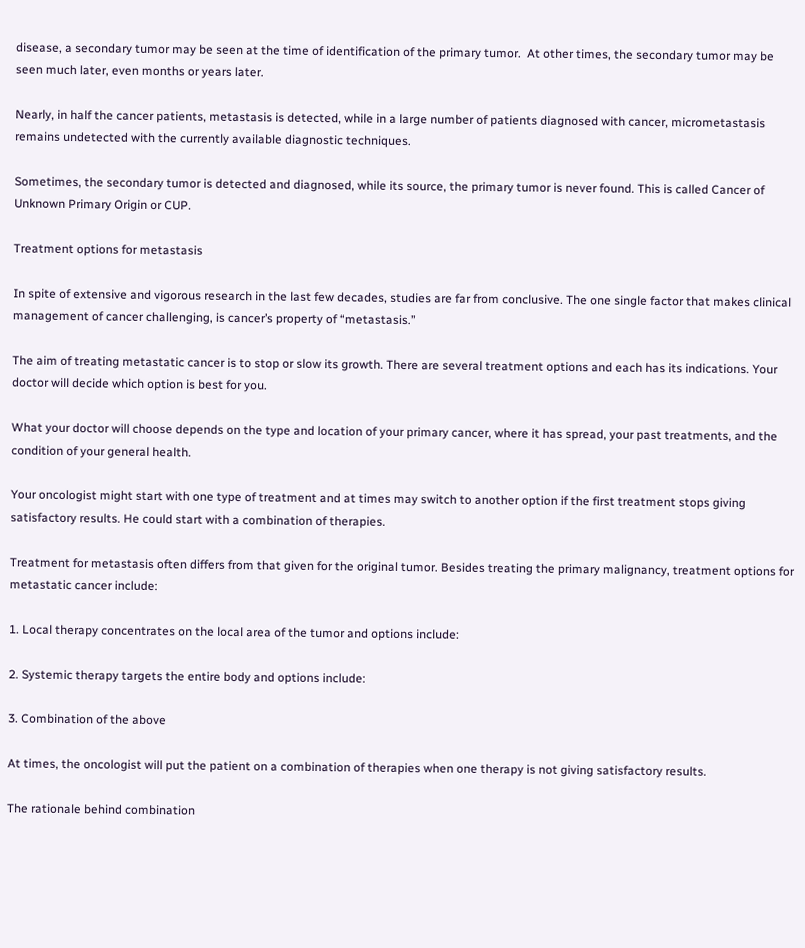disease, a secondary tumor may be seen at the time of identification of the primary tumor.  At other times, the secondary tumor may be seen much later, even months or years later.

Nearly, in half the cancer patients, metastasis is detected, while in a large number of patients diagnosed with cancer, micrometastasis remains undetected with the currently available diagnostic techniques.

Sometimes, the secondary tumor is detected and diagnosed, while its source, the primary tumor is never found. This is called Cancer of Unknown Primary Origin or CUP.

Treatment options for metastasis

In spite of extensive and vigorous research in the last few decades, studies are far from conclusive. The one single factor that makes clinical management of cancer challenging, is cancer’s property of “metastasis.”

The aim of treating metastatic cancer is to stop or slow its growth. There are several treatment options and each has its indications. Your doctor will decide which option is best for you.

What your doctor will choose depends on the type and location of your primary cancer, where it has spread, your past treatments, and the condition of your general health.

Your oncologist might start with one type of treatment and at times may switch to another option if the first treatment stops giving satisfactory results. He could start with a combination of therapies.

Treatment for metastasis often differs from that given for the original tumor. Besides treating the primary malignancy, treatment options for metastatic cancer include:

1. Local therapy concentrates on the local area of the tumor and options include:

2. Systemic therapy targets the entire body and options include:

3. Combination of the above

At times, the oncologist will put the patient on a combination of therapies when one therapy is not giving satisfactory results.

The rationale behind combination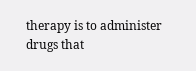therapy is to administer drugs that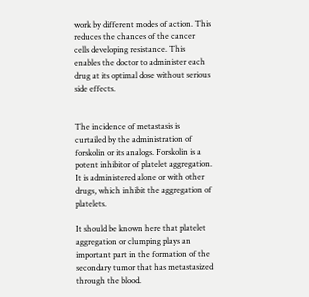work by different modes of action. This reduces the chances of the cancer cells developing resistance. This enables the doctor to administer each drug at its optimal dose without serious side effects.


The incidence of metastasis is curtailed by the administration of forskolin or its analogs. Forskolin is a potent inhibitor of platelet aggregation. It is administered alone or with other drugs, which inhibit the aggregation of platelets.

It should be known here that platelet aggregation or clumping plays an important part in the formation of the secondary tumor that has metastasized through the blood.